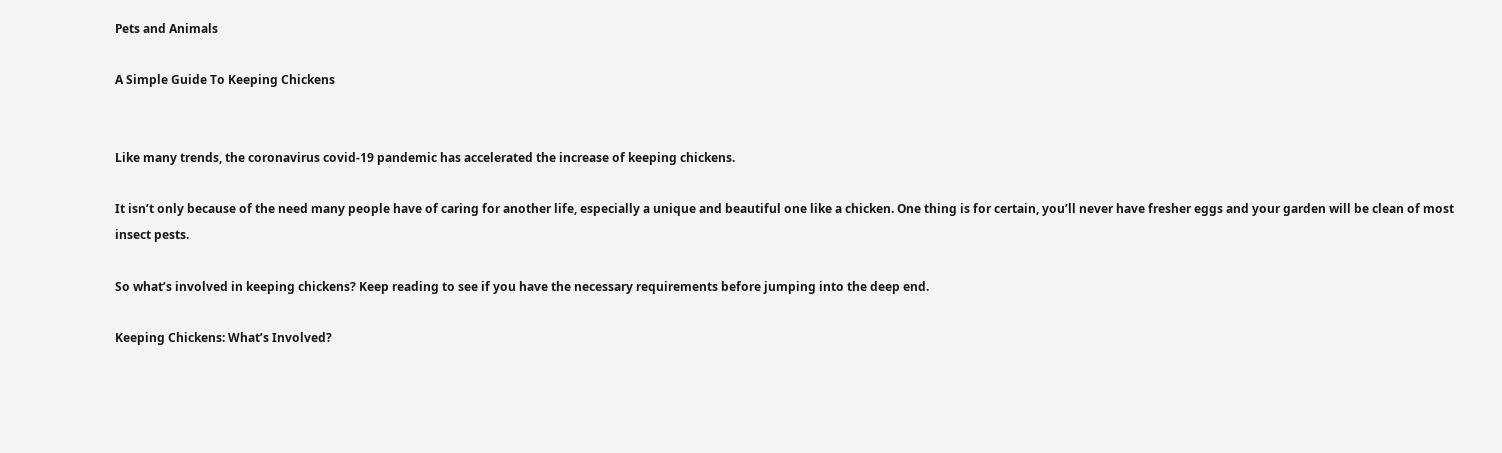Pets and Animals

A Simple Guide To Keeping Chickens


Like many trends, the coronavirus covid-19 pandemic has accelerated the increase of keeping chickens.

It isn’t only because of the need many people have of caring for another life, especially a unique and beautiful one like a chicken. One thing is for certain, you’ll never have fresher eggs and your garden will be clean of most insect pests.

So what’s involved in keeping chickens? Keep reading to see if you have the necessary requirements before jumping into the deep end.

Keeping Chickens: What’s Involved?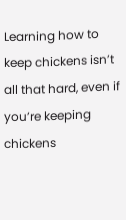Learning how to keep chickens isn’t all that hard, even if you’re keeping chickens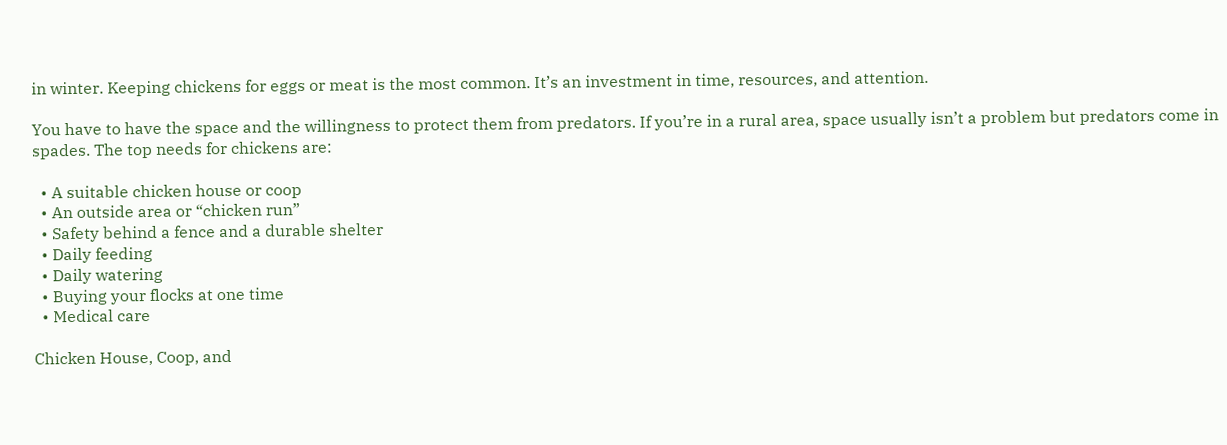in winter. Keeping chickens for eggs or meat is the most common. It’s an investment in time, resources, and attention.

You have to have the space and the willingness to protect them from predators. If you’re in a rural area, space usually isn’t a problem but predators come in spades. The top needs for chickens are:

  • A suitable chicken house or coop
  • An outside area or “chicken run”
  • Safety behind a fence and a durable shelter
  • Daily feeding
  • Daily watering
  • Buying your flocks at one time
  • Medical care

Chicken House, Coop, and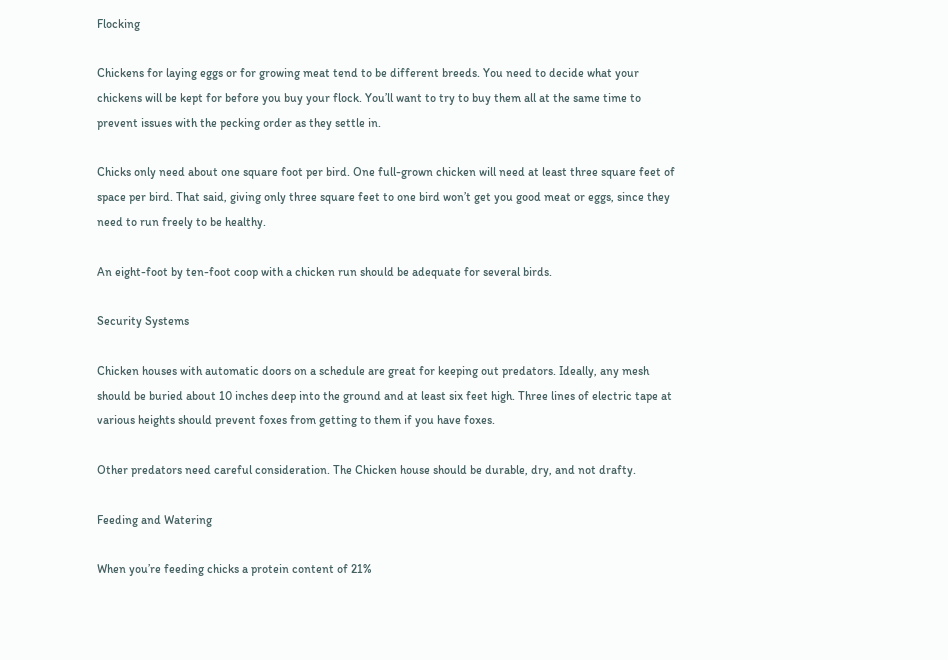Flocking

Chickens for laying eggs or for growing meat tend to be different breeds. You need to decide what your chickens will be kept for before you buy your flock. You’ll want to try to buy them all at the same time to prevent issues with the pecking order as they settle in.

Chicks only need about one square foot per bird. One full-grown chicken will need at least three square feet of space per bird. That said, giving only three square feet to one bird won’t get you good meat or eggs, since they need to run freely to be healthy.

An eight-foot by ten-foot coop with a chicken run should be adequate for several birds.

Security Systems

Chicken houses with automatic doors on a schedule are great for keeping out predators. Ideally, any mesh should be buried about 10 inches deep into the ground and at least six feet high. Three lines of electric tape at various heights should prevent foxes from getting to them if you have foxes.

Other predators need careful consideration. The Chicken house should be durable, dry, and not drafty.

Feeding and Watering

When you’re feeding chicks a protein content of 21%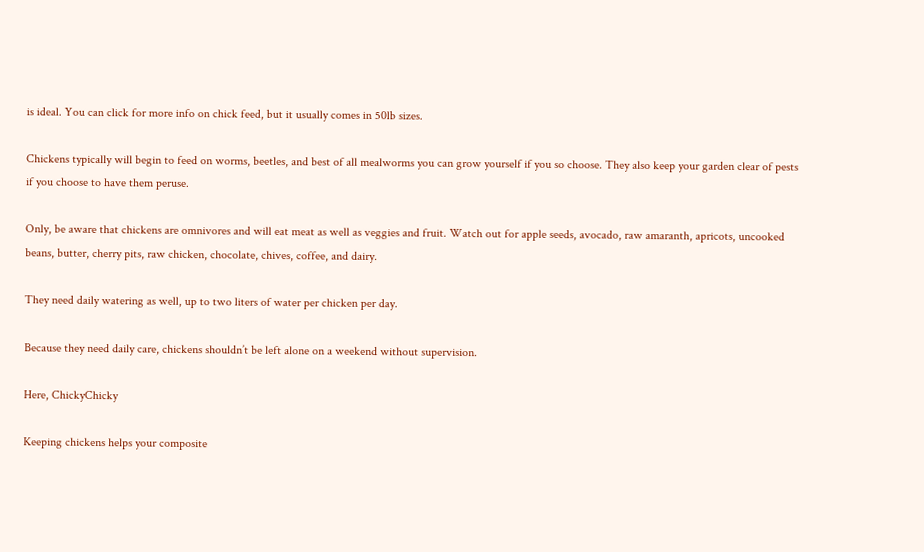is ideal. You can click for more info on chick feed, but it usually comes in 50lb sizes.

Chickens typically will begin to feed on worms, beetles, and best of all mealworms you can grow yourself if you so choose. They also keep your garden clear of pests if you choose to have them peruse.

Only, be aware that chickens are omnivores and will eat meat as well as veggies and fruit. Watch out for apple seeds, avocado, raw amaranth, apricots, uncooked beans, butter, cherry pits, raw chicken, chocolate, chives, coffee, and dairy.

They need daily watering as well, up to two liters of water per chicken per day.

Because they need daily care, chickens shouldn’t be left alone on a weekend without supervision.

Here, ChickyChicky

Keeping chickens helps your composite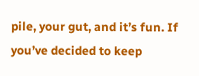pile, your gut, and it’s fun. If you’ve decided to keep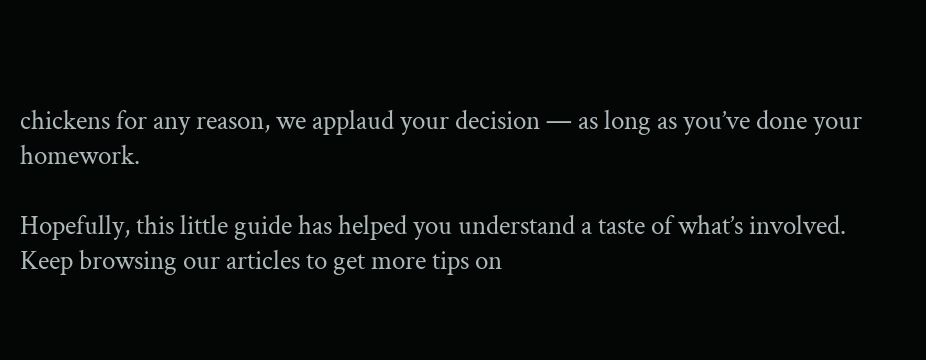chickens for any reason, we applaud your decision — as long as you’ve done your homework.

Hopefully, this little guide has helped you understand a taste of what’s involved. Keep browsing our articles to get more tips on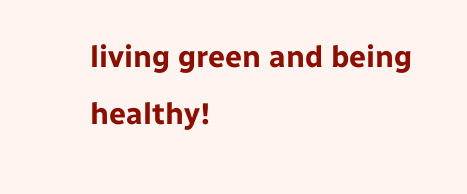living green and being healthy!